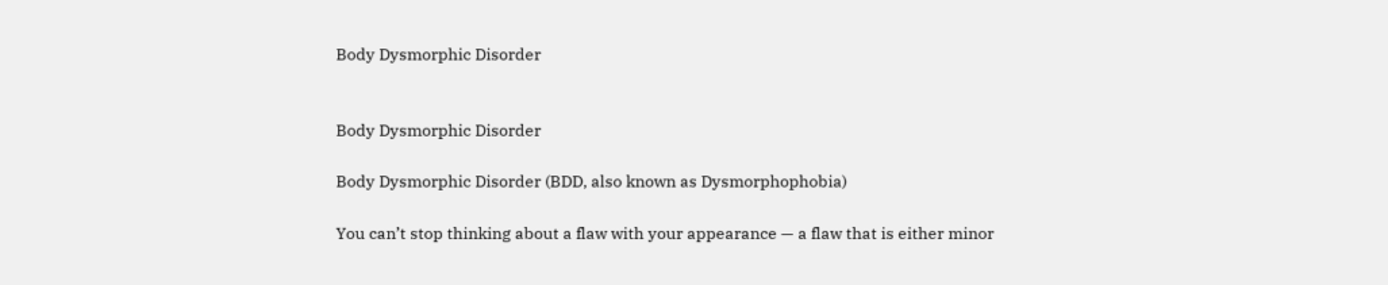Body Dysmorphic Disorder


Body Dysmorphic Disorder

Body Dysmorphic Disorder (BDD, also known as Dysmorphophobia)

You can’t stop thinking about a flaw with your appearance — a flaw that is either minor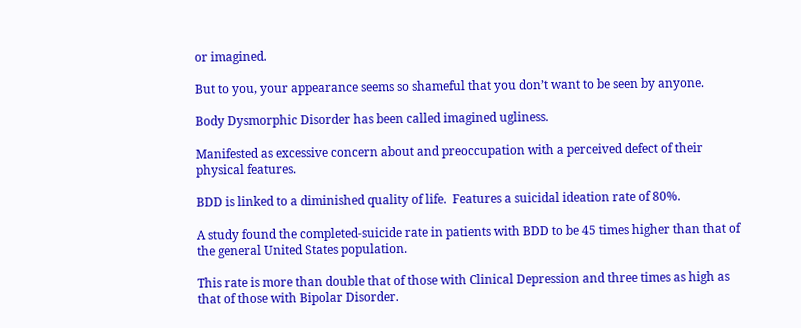or imagined.

But to you, your appearance seems so shameful that you don’t want to be seen by anyone.

Body Dysmorphic Disorder has been called imagined ugliness.

Manifested as excessive concern about and preoccupation with a perceived defect of their physical features.

BDD is linked to a diminished quality of life.  Features a suicidal ideation rate of 80%.

A study found the completed-suicide rate in patients with BDD to be 45 times higher than that of the general United States population.

This rate is more than double that of those with Clinical Depression and three times as high as that of those with Bipolar Disorder.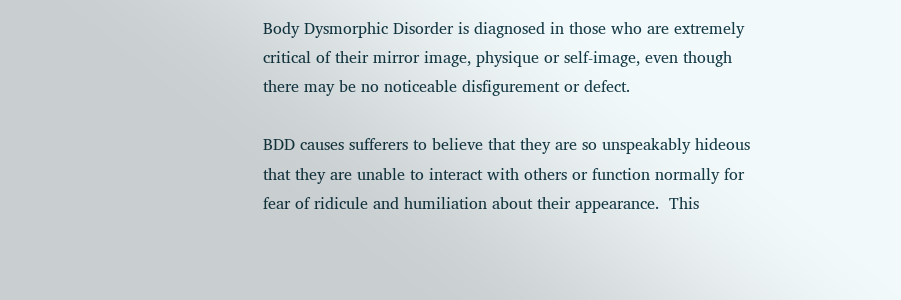Body Dysmorphic Disorder is diagnosed in those who are extremely critical of their mirror image, physique or self-image, even though there may be no noticeable disfigurement or defect.

BDD causes sufferers to believe that they are so unspeakably hideous that they are unable to interact with others or function normally for fear of ridicule and humiliation about their appearance.  This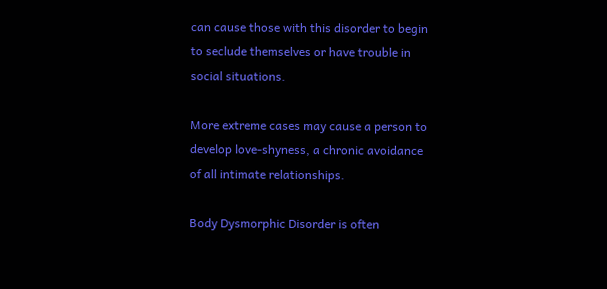can cause those with this disorder to begin to seclude themselves or have trouble in social situations.

More extreme cases may cause a person to develop love-shyness, a chronic avoidance of all intimate relationships.

Body Dysmorphic Disorder is often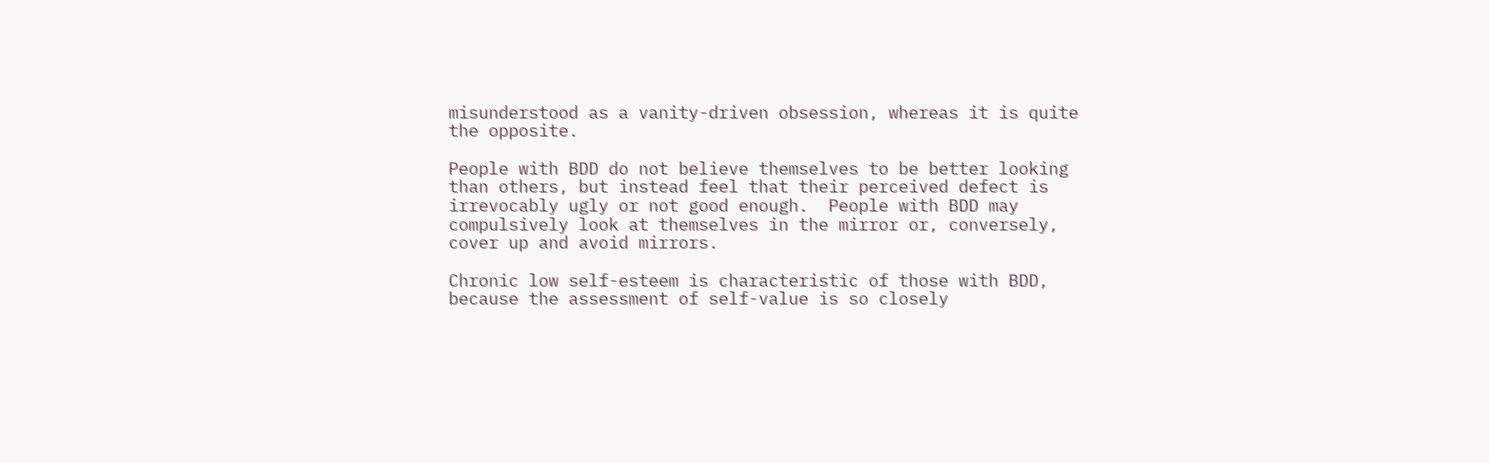misunderstood as a vanity-driven obsession, whereas it is quite the opposite.

People with BDD do not believe themselves to be better looking than others, but instead feel that their perceived defect is irrevocably ugly or not good enough.  People with BDD may compulsively look at themselves in the mirror or, conversely, cover up and avoid mirrors.

Chronic low self-esteem is characteristic of those with BDD, because the assessment of self-value is so closely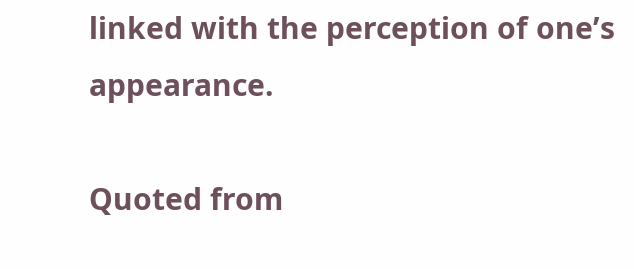linked with the perception of one’s appearance.

Quoted from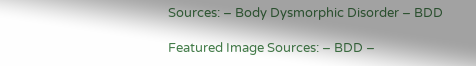Sources: – Body Dysmorphic Disorder – BDD

Featured Image Sources: – BDD –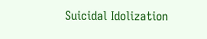Suicidal Idolization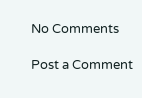No Comments

Post a Comment